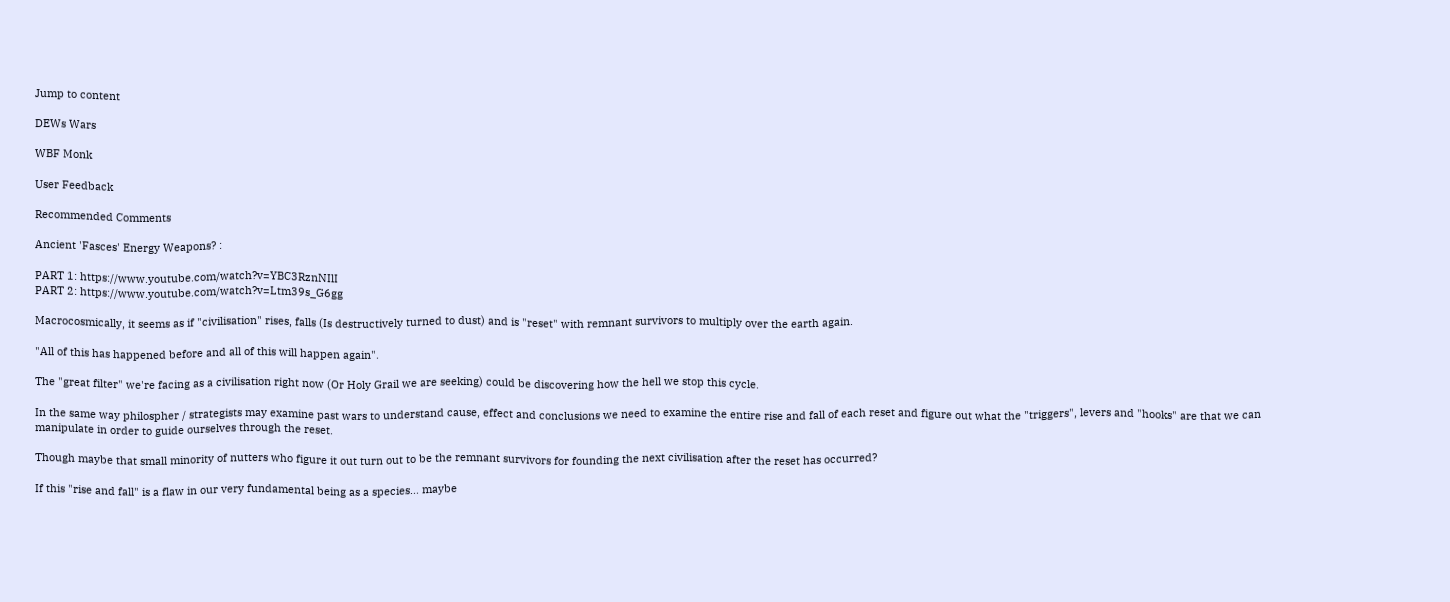Jump to content

DEWs Wars

WBF Monk

User Feedback

Recommended Comments

Ancient 'Fasces' Energy Weapons? :

PART 1: https://www.youtube.com/watch?v=YBC3RznNIlI
PART 2: https://www.youtube.com/watch?v=Ltm39s_G6gg

Macrocosmically, it seems as if "civilisation" rises, falls (Is destructively turned to dust) and is "reset" with remnant survivors to multiply over the earth again.

"All of this has happened before and all of this will happen again".

The "great filter" we're facing as a civilisation right now (Or Holy Grail we are seeking) could be discovering how the hell we stop this cycle.

In the same way philospher / strategists may examine past wars to understand cause, effect and conclusions we need to examine the entire rise and fall of each reset and figure out what the "triggers", levers and "hooks" are that we can manipulate in order to guide ourselves through the reset.

Though maybe that small minority of nutters who figure it out turn out to be the remnant survivors for founding the next civilisation after the reset has occurred?

If this "rise and fall" is a flaw in our very fundamental being as a species... maybe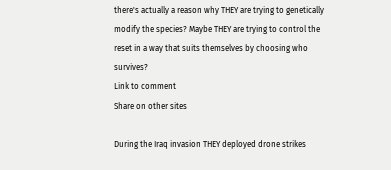there's actually a reason why THEY are trying to genetically modify the species? Maybe THEY are trying to control the reset in a way that suits themselves by choosing who survives?
Link to comment
Share on other sites

During the Iraq invasion THEY deployed drone strikes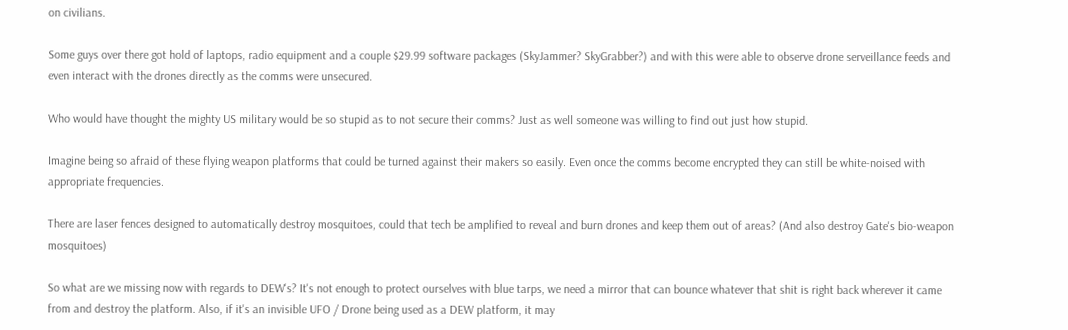on civilians.

Some guys over there got hold of laptops, radio equipment and a couple $29.99 software packages (SkyJammer? SkyGrabber?) and with this were able to observe drone serveillance feeds and even interact with the drones directly as the comms were unsecured.

Who would have thought the mighty US military would be so stupid as to not secure their comms? Just as well someone was willing to find out just how stupid.

Imagine being so afraid of these flying weapon platforms that could be turned against their makers so easily. Even once the comms become encrypted they can still be white-noised with appropriate frequencies.

There are laser fences designed to automatically destroy mosquitoes, could that tech be amplified to reveal and burn drones and keep them out of areas? (And also destroy Gate's bio-weapon mosquitoes)

So what are we missing now with regards to DEW's? It's not enough to protect ourselves with blue tarps, we need a mirror that can bounce whatever that shit is right back wherever it came from and destroy the platform. Also, if it's an invisible UFO / Drone being used as a DEW platform, it may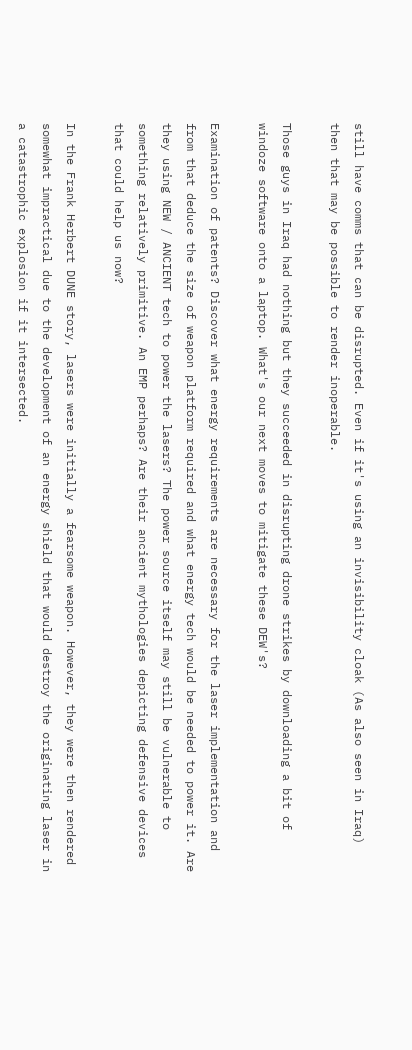still have comms that can be disrupted. Even if it's using an invisibility cloak (As also seen in Iraq) then that may be possible to render inoperable.

Those guys in Iraq had nothing but they succeeded in disrupting drone strikes by downloading a bit of windoze software onto a laptop. What's our next moves to mitigate these DEW's?

Examination of patents? Discover what energy requirements are necessary for the laser implementation and from that deduce the size of weapon platform required and what energy tech would be needed to power it. Are they using NEW / ANCIENT tech to power the lasers? The power source itself may still be vulnerable to something relatively primitive. An EMP perhaps? Are their ancient mythologies depicting defensive devices that could help us now?

In the Frank Herbert DUNE story, lasers were initially a fearsome weapon. However, they were then rendered somewhat impractical due to the development of an energy shield that would destroy the originating laser in a catastrophic explosion if it intersected.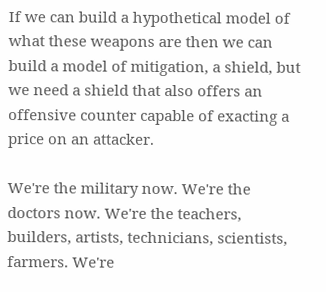If we can build a hypothetical model of what these weapons are then we can build a model of mitigation, a shield, but we need a shield that also offers an offensive counter capable of exacting a price on an attacker.

We're the military now. We're the doctors now. We're the teachers, builders, artists, technicians, scientists, farmers. We're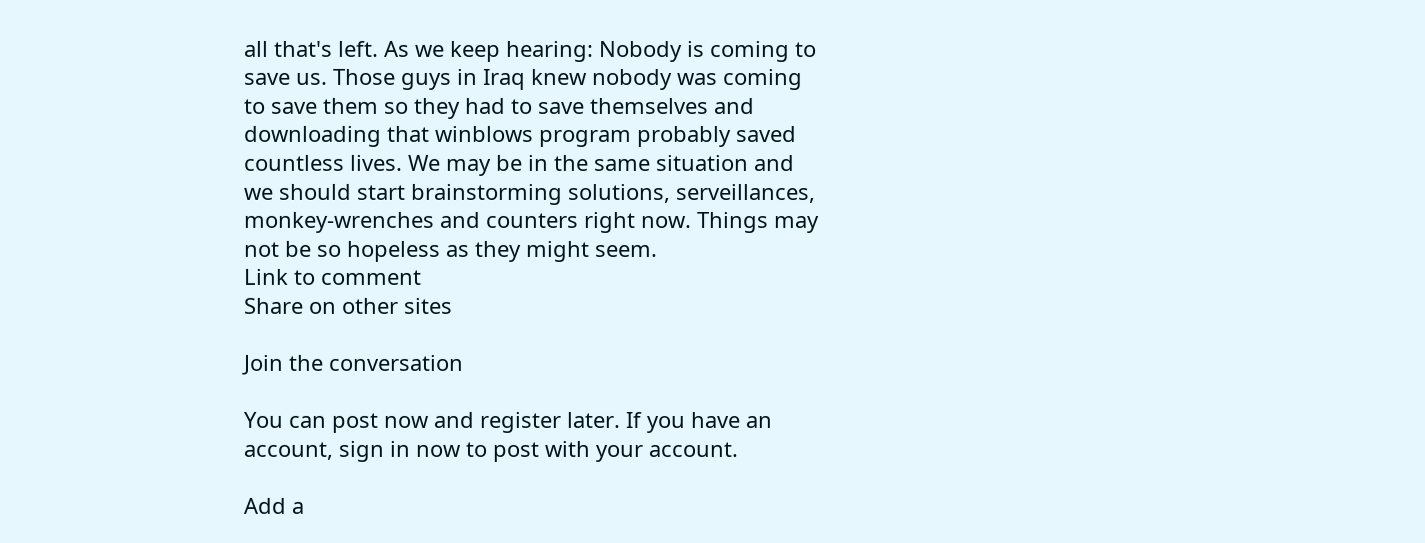all that's left. As we keep hearing: Nobody is coming to save us. Those guys in Iraq knew nobody was coming to save them so they had to save themselves and downloading that winblows program probably saved countless lives. We may be in the same situation and we should start brainstorming solutions, serveillances, monkey-wrenches and counters right now. Things may not be so hopeless as they might seem.
Link to comment
Share on other sites

Join the conversation

You can post now and register later. If you have an account, sign in now to post with your account.

Add a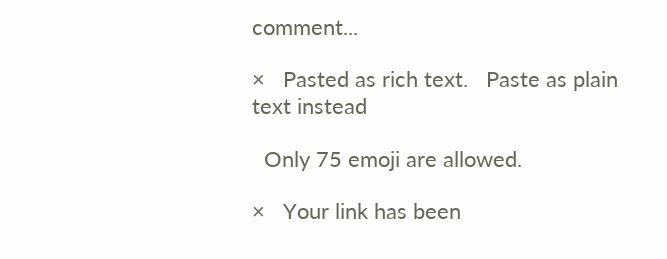comment...

×   Pasted as rich text.   Paste as plain text instead

  Only 75 emoji are allowed.

×   Your link has been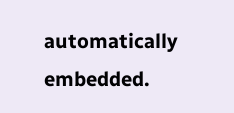automatically embedded.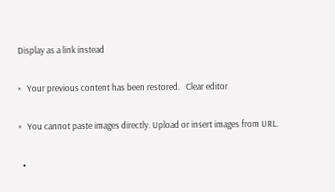Display as a link instead

×   Your previous content has been restored.   Clear editor

×   You cannot paste images directly. Upload or insert images from URL.

  •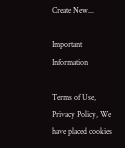Create New...

Important Information

Terms of Use, Privacy Policy, We have placed cookies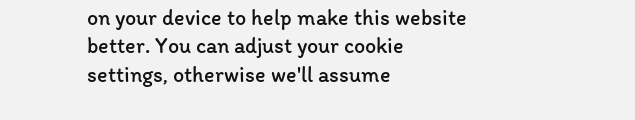on your device to help make this website better. You can adjust your cookie settings, otherwise we'll assume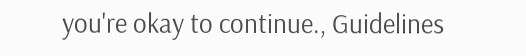you're okay to continue., Guidelines